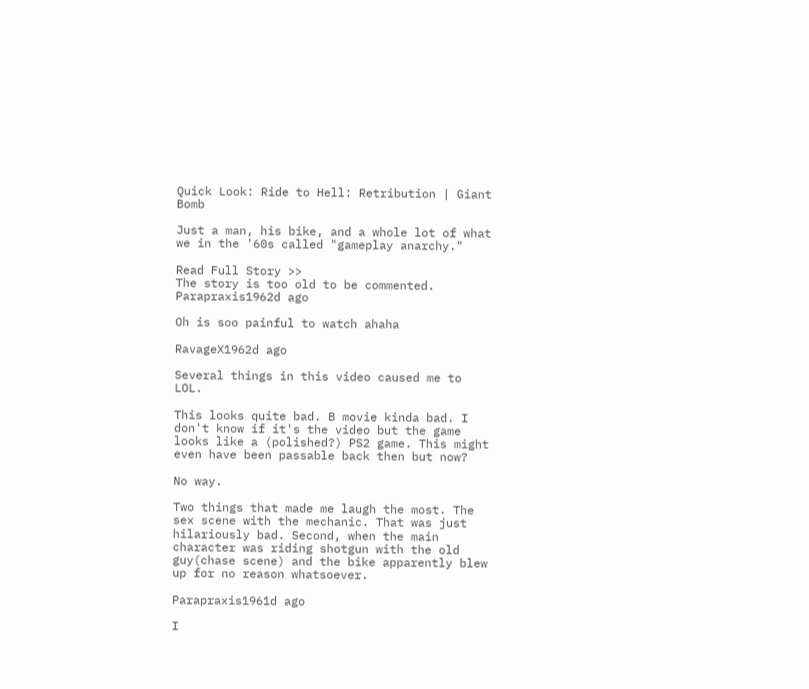Quick Look: Ride to Hell: Retribution | Giant Bomb

Just a man, his bike, and a whole lot of what we in the '60s called "gameplay anarchy."

Read Full Story >>
The story is too old to be commented.
Parapraxis1962d ago

Oh is soo painful to watch ahaha

RavageX1962d ago

Several things in this video caused me to LOL.

This looks quite bad. B movie kinda bad. I don't know if it's the video but the game looks like a (polished?) PS2 game. This might even have been passable back then but now?

No way.

Two things that made me laugh the most. The sex scene with the mechanic. That was just hilariously bad. Second, when the main character was riding shotgun with the old guy(chase scene) and the bike apparently blew up for no reason whatsoever.

Parapraxis1961d ago

I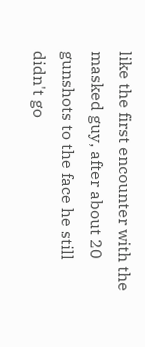like the first encounter with the masked guy, after about 20 gunshots to the face he still didn't go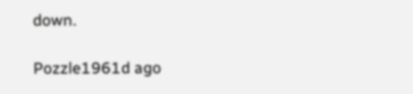down.

Pozzle1961d ago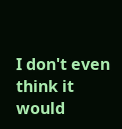I don't even think it would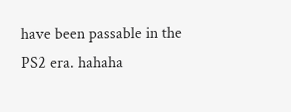have been passable in the PS2 era. hahaha